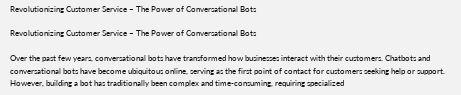Revolutionizing Customer Service – The Power of Conversational Bots

Revolutionizing Customer Service – The Power of Conversational Bots

Over the past few years, conversational bots have transformed how businesses interact with their customers. Chatbots and conversational bots have become ubiquitous online, serving as the first point of contact for customers seeking help or support. However, building a bot has traditionally been complex and time-consuming, requiring specialized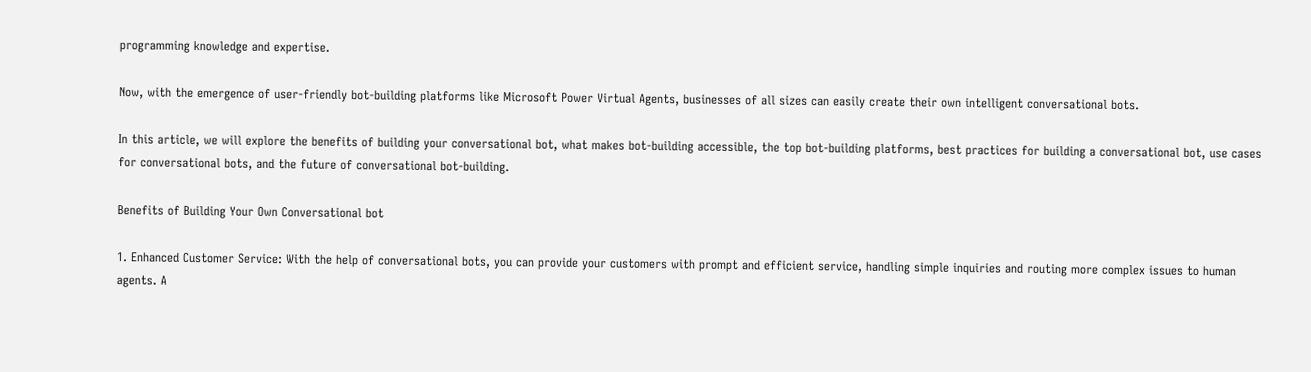programming knowledge and expertise.

Now, with the emergence of user-friendly bot-building platforms like Microsoft Power Virtual Agents, businesses of all sizes can easily create their own intelligent conversational bots.

In this article, we will explore the benefits of building your conversational bot, what makes bot-building accessible, the top bot-building platforms, best practices for building a conversational bot, use cases for conversational bots, and the future of conversational bot-building.

Benefits of Building Your Own Conversational bot

1. Enhanced Customer Service: With the help of conversational bots, you can provide your customers with prompt and efficient service, handling simple inquiries and routing more complex issues to human agents. A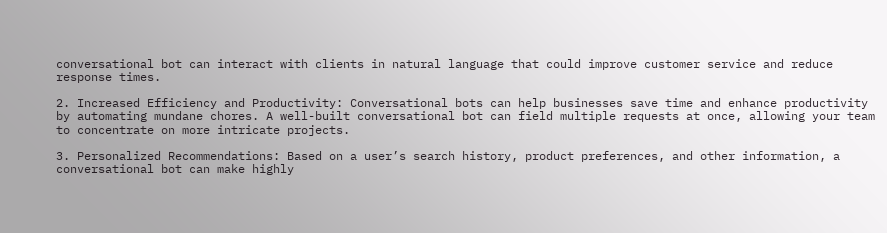conversational bot can interact with clients in natural language that could improve customer service and reduce response times.

2. Increased Efficiency and Productivity: Conversational bots can help businesses save time and enhance productivity by automating mundane chores. A well-built conversational bot can field multiple requests at once, allowing your team to concentrate on more intricate projects.

3. Personalized Recommendations: Based on a user’s search history, product preferences, and other information, a conversational bot can make highly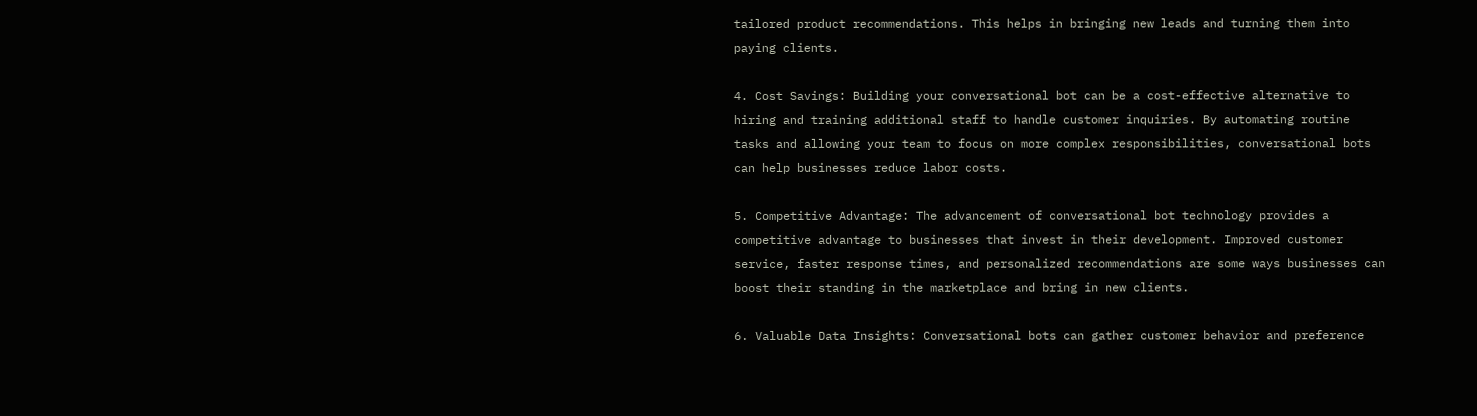tailored product recommendations. This helps in bringing new leads and turning them into paying clients.

4. Cost Savings: Building your conversational bot can be a cost-effective alternative to hiring and training additional staff to handle customer inquiries. By automating routine tasks and allowing your team to focus on more complex responsibilities, conversational bots can help businesses reduce labor costs.

5. Competitive Advantage: The advancement of conversational bot technology provides a competitive advantage to businesses that invest in their development. Improved customer service, faster response times, and personalized recommendations are some ways businesses can boost their standing in the marketplace and bring in new clients.

6. Valuable Data Insights: Conversational bots can gather customer behavior and preference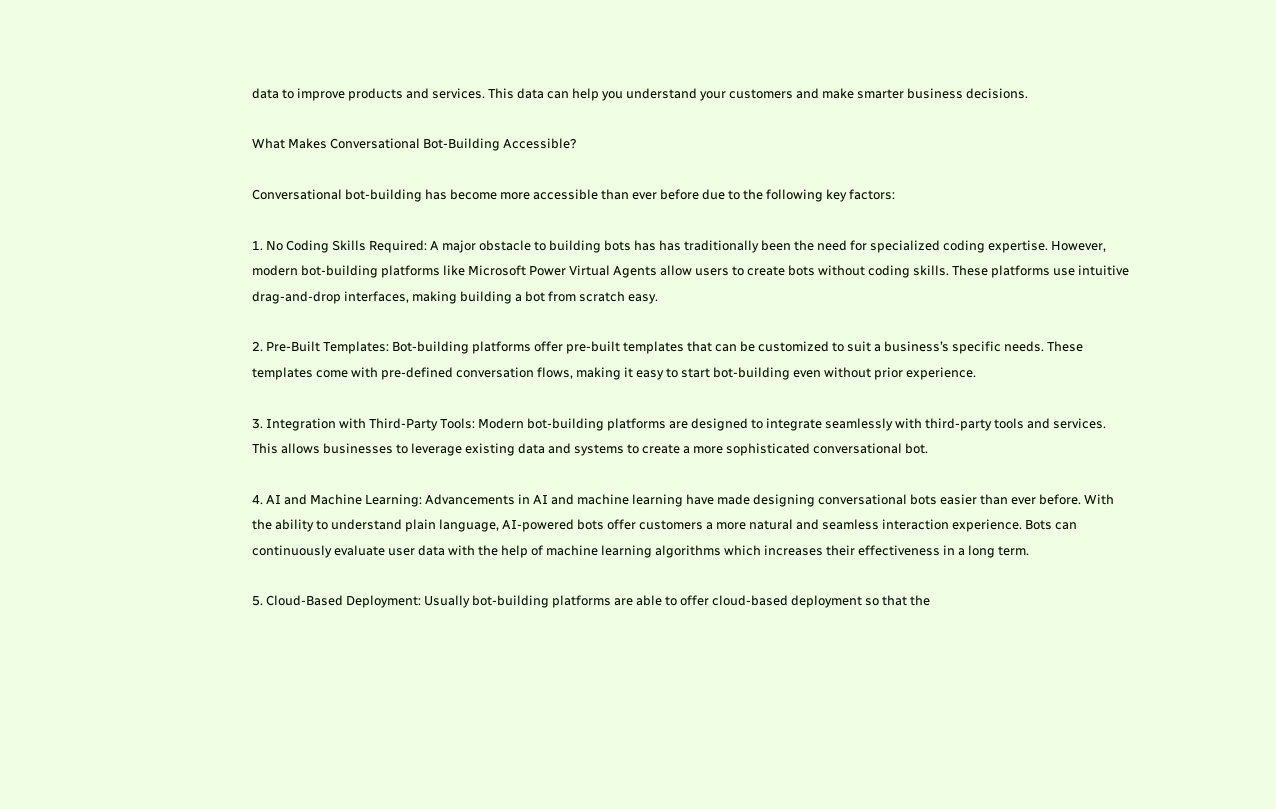data to improve products and services. This data can help you understand your customers and make smarter business decisions.

What Makes Conversational Bot-Building Accessible?

Conversational bot-building has become more accessible than ever before due to the following key factors:

1. No Coding Skills Required: A major obstacle to building bots has has traditionally been the need for specialized coding expertise. However, modern bot-building platforms like Microsoft Power Virtual Agents allow users to create bots without coding skills. These platforms use intuitive drag-and-drop interfaces, making building a bot from scratch easy.

2. Pre-Built Templates: Bot-building platforms offer pre-built templates that can be customized to suit a business’s specific needs. These templates come with pre-defined conversation flows, making it easy to start bot-building even without prior experience.

3. Integration with Third-Party Tools: Modern bot-building platforms are designed to integrate seamlessly with third-party tools and services. This allows businesses to leverage existing data and systems to create a more sophisticated conversational bot.

4. AI and Machine Learning: Advancements in AI and machine learning have made designing conversational bots easier than ever before. With the ability to understand plain language, AI-powered bots offer customers a more natural and seamless interaction experience. Bots can continuously evaluate user data with the help of machine learning algorithms which increases their effectiveness in a long term.

5. Cloud-Based Deployment: Usually bot-building platforms are able to offer cloud-based deployment so that the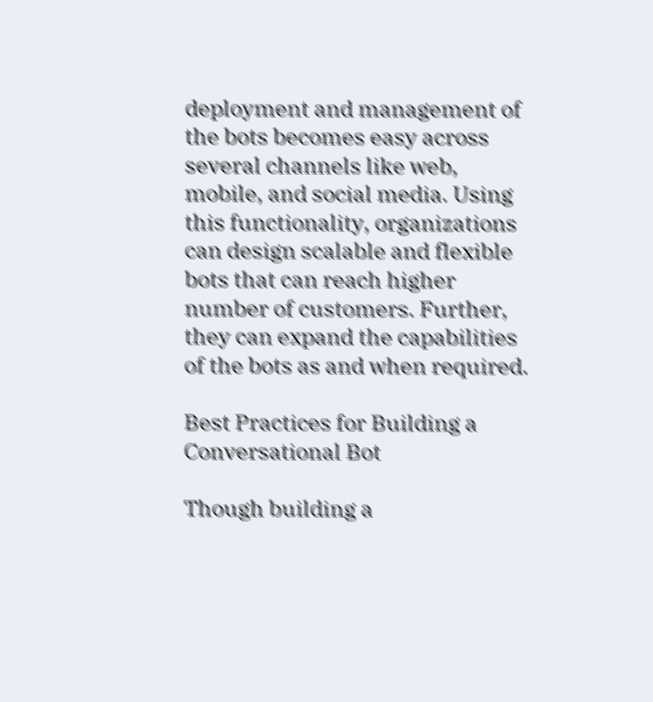deployment and management of the bots becomes easy across several channels like web, mobile, and social media. Using this functionality, organizations can design scalable and flexible bots that can reach higher number of customers. Further, they can expand the capabilities of the bots as and when required.

Best Practices for Building a Conversational Bot

Though building a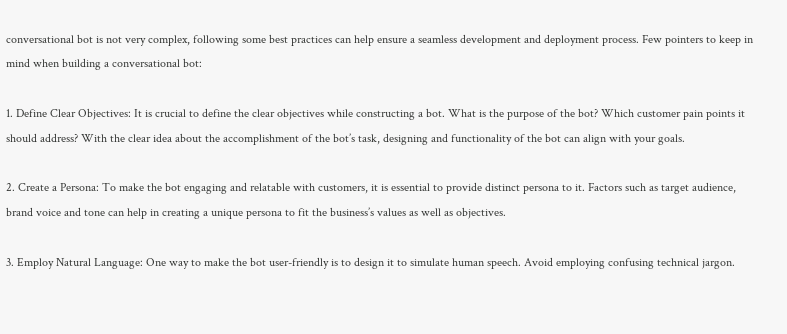conversational bot is not very complex, following some best practices can help ensure a seamless development and deployment process. Few pointers to keep in mind when building a conversational bot:

1. Define Clear Objectives: It is crucial to define the clear objectives while constructing a bot. What is the purpose of the bot? Which customer pain points it should address? With the clear idea about the accomplishment of the bot’s task, designing and functionality of the bot can align with your goals.

2. Create a Persona: To make the bot engaging and relatable with customers, it is essential to provide distinct persona to it. Factors such as target audience, brand voice and tone can help in creating a unique persona to fit the business’s values as well as objectives.

3. Employ Natural Language: One way to make the bot user-friendly is to design it to simulate human speech. Avoid employing confusing technical jargon.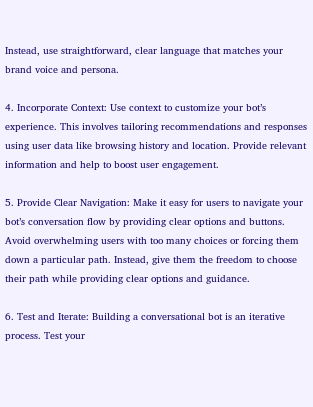Instead, use straightforward, clear language that matches your brand voice and persona.

4. Incorporate Context: Use context to customize your bot’s experience. This involves tailoring recommendations and responses using user data like browsing history and location. Provide relevant information and help to boost user engagement.

5. Provide Clear Navigation: Make it easy for users to navigate your bot’s conversation flow by providing clear options and buttons. Avoid overwhelming users with too many choices or forcing them down a particular path. Instead, give them the freedom to choose their path while providing clear options and guidance.

6. Test and Iterate: Building a conversational bot is an iterative process. Test your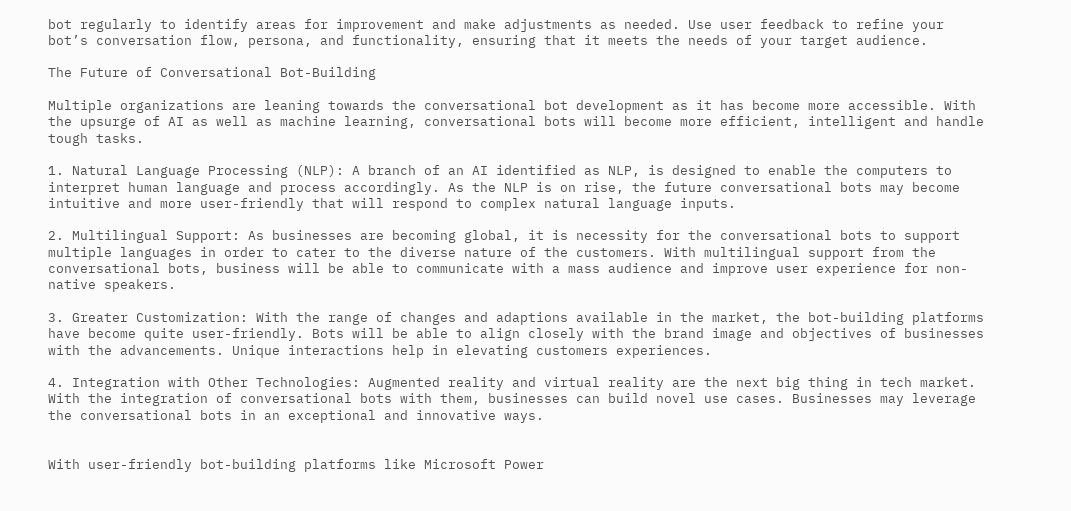bot regularly to identify areas for improvement and make adjustments as needed. Use user feedback to refine your bot’s conversation flow, persona, and functionality, ensuring that it meets the needs of your target audience.

The Future of Conversational Bot-Building

Multiple organizations are leaning towards the conversational bot development as it has become more accessible. With the upsurge of AI as well as machine learning, conversational bots will become more efficient, intelligent and handle tough tasks.

1. Natural Language Processing (NLP): A branch of an AI identified as NLP, is designed to enable the computers to interpret human language and process accordingly. As the NLP is on rise, the future conversational bots may become intuitive and more user-friendly that will respond to complex natural language inputs.

2. Multilingual Support: As businesses are becoming global, it is necessity for the conversational bots to support multiple languages in order to cater to the diverse nature of the customers. With multilingual support from the conversational bots, business will be able to communicate with a mass audience and improve user experience for non-native speakers.

3. Greater Customization: With the range of changes and adaptions available in the market, the bot-building platforms have become quite user-friendly. Bots will be able to align closely with the brand image and objectives of businesses with the advancements. Unique interactions help in elevating customers experiences.

4. Integration with Other Technologies: Augmented reality and virtual reality are the next big thing in tech market. With the integration of conversational bots with them, businesses can build novel use cases. Businesses may leverage the conversational bots in an exceptional and innovative ways.


With user-friendly bot-building platforms like Microsoft Power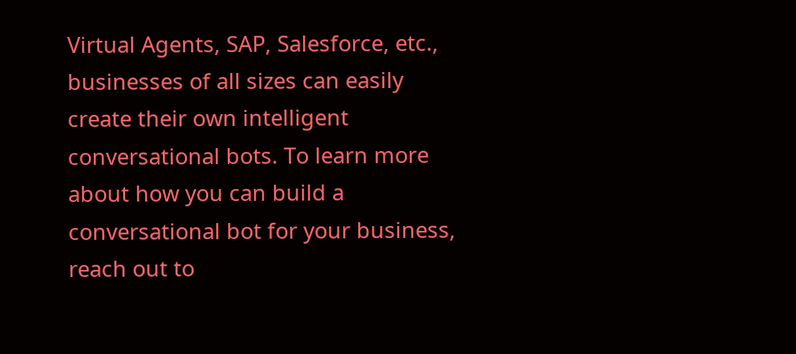Virtual Agents, SAP, Salesforce, etc., businesses of all sizes can easily create their own intelligent conversational bots. To learn more about how you can build a conversational bot for your business, reach out to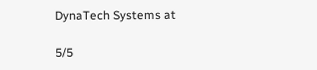DynaTech Systems at

5/5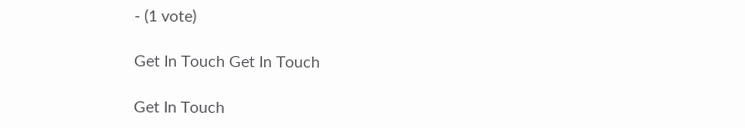- (1 vote)

Get In Touch Get In Touch

Get In Touch